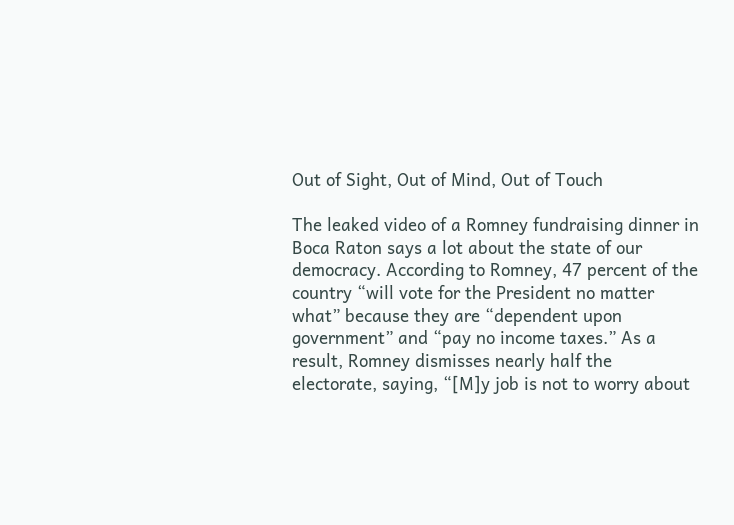Out of Sight, Out of Mind, Out of Touch

The leaked video of a Romney fundraising dinner in Boca Raton says a lot about the state of our democracy. According to Romney, 47 percent of the country “will vote for the President no matter what” because they are “dependent upon government” and “pay no income taxes.” As a result, Romney dismisses nearly half the electorate, saying, “[M]y job is not to worry about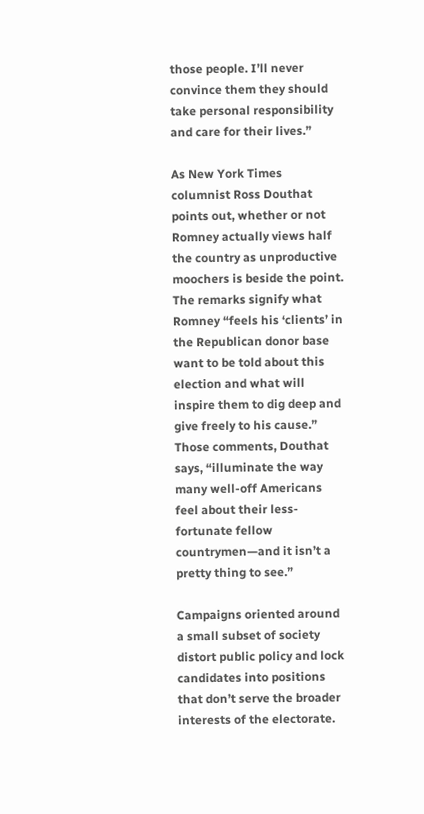those people. I’ll never convince them they should take personal responsibility and care for their lives.”

As New York Times columnist Ross Douthat points out, whether or not Romney actually views half the country as unproductive moochers is beside the point. The remarks signify what Romney “feels his ‘clients’ in the Republican donor base want to be told about this election and what will inspire them to dig deep and give freely to his cause.” Those comments, Douthat says, “illuminate the way many well-off Americans feel about their less-fortunate fellow countrymen—and it isn’t a pretty thing to see.”

Campaigns oriented around a small subset of society distort public policy and lock candidates into positions that don’t serve the broader interests of the electorate.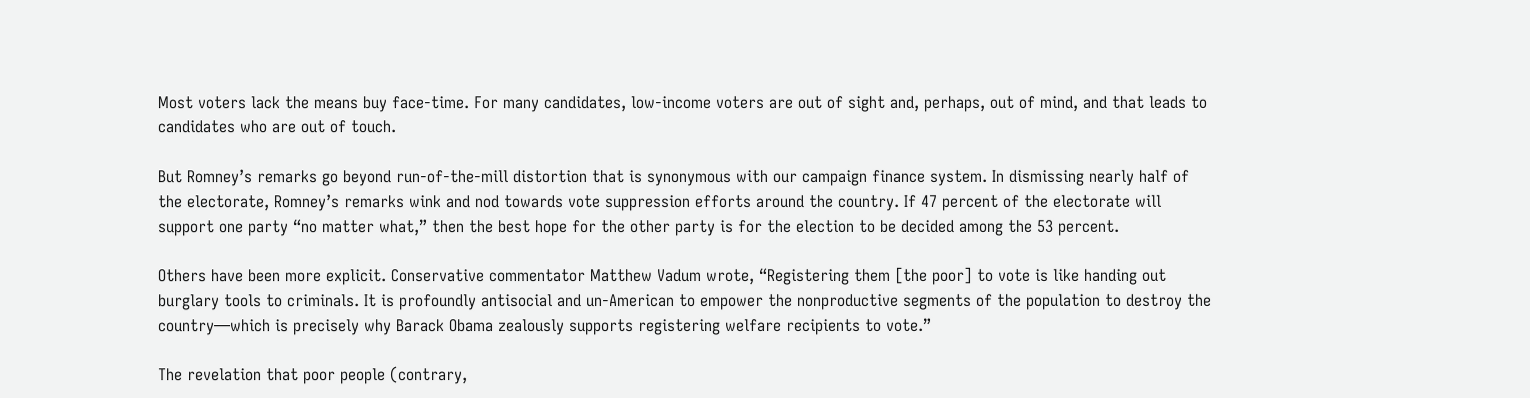Most voters lack the means buy face-time. For many candidates, low-income voters are out of sight and, perhaps, out of mind, and that leads to candidates who are out of touch.

But Romney’s remarks go beyond run-of-the-mill distortion that is synonymous with our campaign finance system. In dismissing nearly half of the electorate, Romney’s remarks wink and nod towards vote suppression efforts around the country. If 47 percent of the electorate will support one party “no matter what,” then the best hope for the other party is for the election to be decided among the 53 percent.

Others have been more explicit. Conservative commentator Matthew Vadum wrote, “Registering them [the poor] to vote is like handing out burglary tools to criminals. It is profoundly antisocial and un-American to empower the nonproductive segments of the population to destroy the country—which is precisely why Barack Obama zealously supports registering welfare recipients to vote.”

The revelation that poor people (contrary,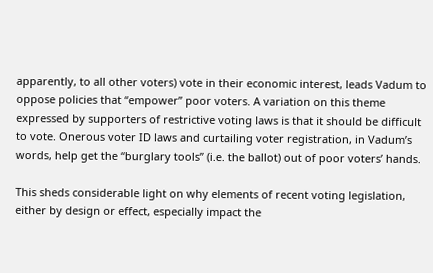apparently, to all other voters) vote in their economic interest, leads Vadum to oppose policies that “empower” poor voters. A variation on this theme expressed by supporters of restrictive voting laws is that it should be difficult to vote. Onerous voter ID laws and curtailing voter registration, in Vadum’s words, help get the “burglary tools” (i.e. the ballot) out of poor voters’ hands.

This sheds considerable light on why elements of recent voting legislation, either by design or effect, especially impact the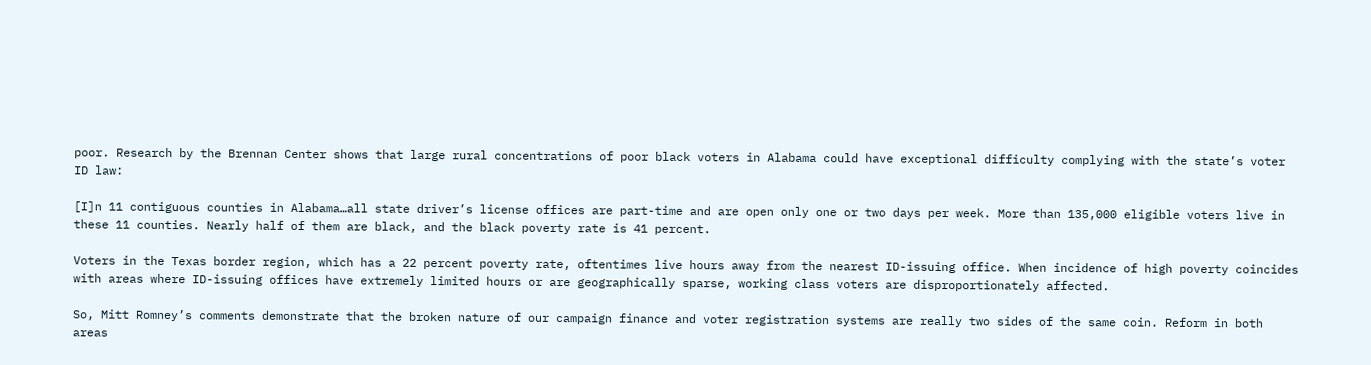poor. Research by the Brennan Center shows that large rural concentrations of poor black voters in Alabama could have exceptional difficulty complying with the state’s voter ID law:

[I]n 11 contiguous counties in Alabama…all state driver’s license offices are part-time and are open only one or two days per week. More than 135,000 eligible voters live in these 11 counties. Nearly half of them are black, and the black poverty rate is 41 percent.

Voters in the Texas border region, which has a 22 percent poverty rate, oftentimes live hours away from the nearest ID-issuing office. When incidence of high poverty coincides with areas where ID-issuing offices have extremely limited hours or are geographically sparse, working class voters are disproportionately affected.

So, Mitt Romney’s comments demonstrate that the broken nature of our campaign finance and voter registration systems are really two sides of the same coin. Reform in both areas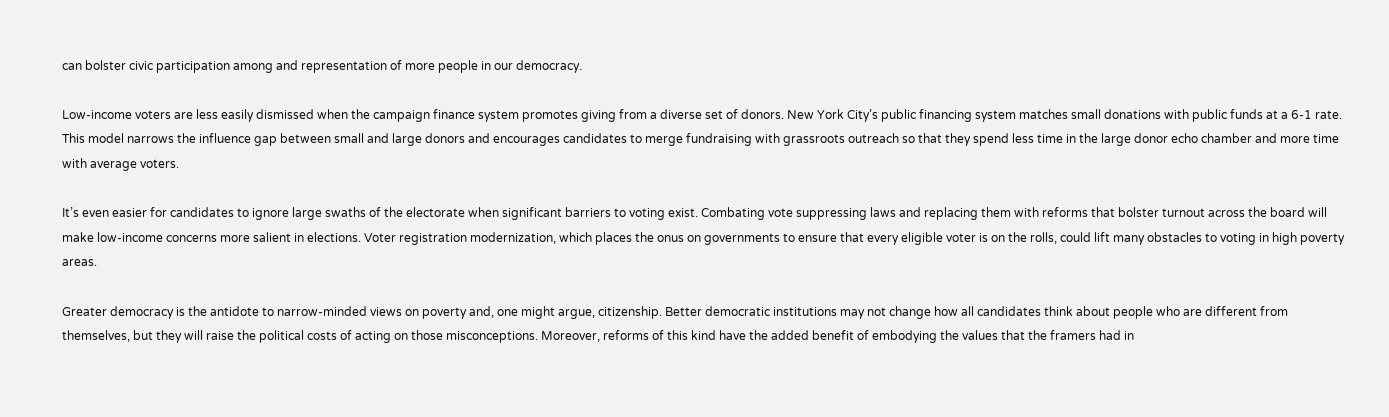can bolster civic participation among and representation of more people in our democracy.

Low-income voters are less easily dismissed when the campaign finance system promotes giving from a diverse set of donors. New York City’s public financing system matches small donations with public funds at a 6-1 rate. This model narrows the influence gap between small and large donors and encourages candidates to merge fundraising with grassroots outreach so that they spend less time in the large donor echo chamber and more time with average voters.

It’s even easier for candidates to ignore large swaths of the electorate when significant barriers to voting exist. Combating vote suppressing laws and replacing them with reforms that bolster turnout across the board will make low-income concerns more salient in elections. Voter registration modernization, which places the onus on governments to ensure that every eligible voter is on the rolls, could lift many obstacles to voting in high poverty areas.

Greater democracy is the antidote to narrow-minded views on poverty and, one might argue, citizenship. Better democratic institutions may not change how all candidates think about people who are different from themselves, but they will raise the political costs of acting on those misconceptions. Moreover, reforms of this kind have the added benefit of embodying the values that the framers had in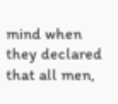mind when they declared that all men,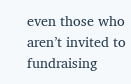even those who aren’t invited to fundraising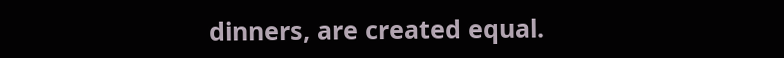dinners, are created equal.